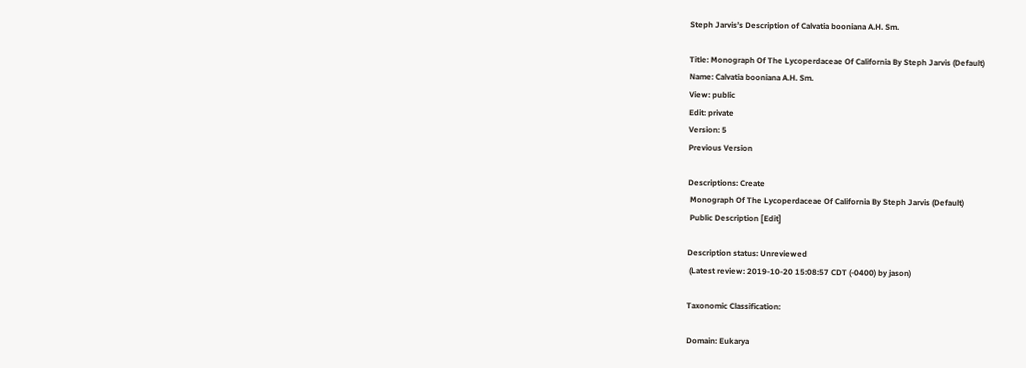Steph Jarvis’s Description of Calvatia booniana A.H. Sm.

Title: Monograph Of The Lycoperdaceae Of California By Steph Jarvis (Default)
Name: Calvatia booniana A.H. Sm.
View: public
Edit: private
Version: 5
Previous Version

Descriptions: Create
 Monograph Of The Lycoperdaceae Of California By Steph Jarvis (Default)
 Public Description [Edit]

Description status: Unreviewed
 (Latest review: 2019-10-20 15:08:57 CDT (-0400) by jason)

Taxonomic Classification:

Domain: Eukarya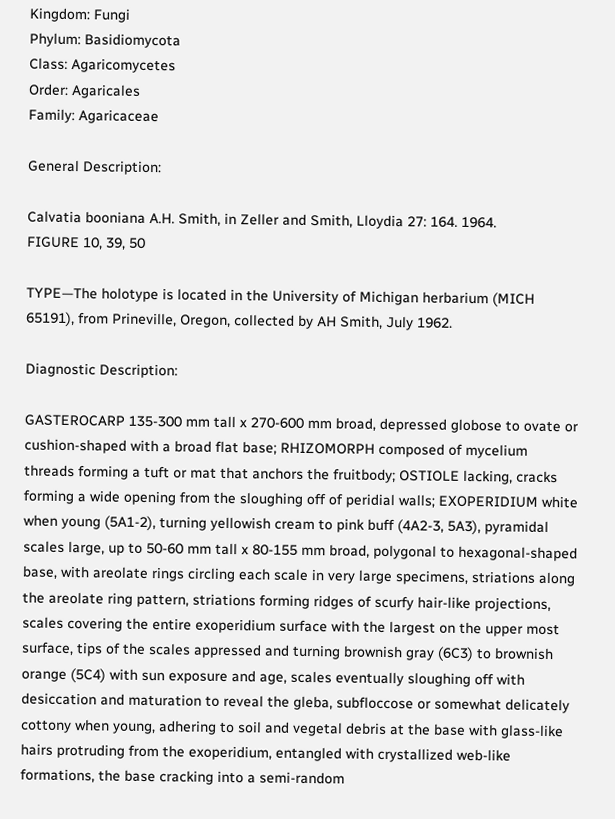Kingdom: Fungi
Phylum: Basidiomycota
Class: Agaricomycetes
Order: Agaricales
Family: Agaricaceae

General Description:

Calvatia booniana A.H. Smith, in Zeller and Smith, Lloydia 27: 164. 1964.
FIGURE 10, 39, 50

TYPE—The holotype is located in the University of Michigan herbarium (MICH 65191), from Prineville, Oregon, collected by AH Smith, July 1962.

Diagnostic Description:

GASTEROCARP 135-300 mm tall x 270-600 mm broad, depressed globose to ovate or cushion-shaped with a broad flat base; RHIZOMORPH composed of mycelium threads forming a tuft or mat that anchors the fruitbody; OSTIOLE lacking, cracks forming a wide opening from the sloughing off of peridial walls; EXOPERIDIUM white when young (5A1-2), turning yellowish cream to pink buff (4A2-3, 5A3), pyramidal scales large, up to 50-60 mm tall x 80-155 mm broad, polygonal to hexagonal-shaped base, with areolate rings circling each scale in very large specimens, striations along the areolate ring pattern, striations forming ridges of scurfy hair-like projections, scales covering the entire exoperidium surface with the largest on the upper most surface, tips of the scales appressed and turning brownish gray (6C3) to brownish orange (5C4) with sun exposure and age, scales eventually sloughing off with desiccation and maturation to reveal the gleba, subfloccose or somewhat delicately cottony when young, adhering to soil and vegetal debris at the base with glass-like hairs protruding from the exoperidium, entangled with crystallized web-like formations, the base cracking into a semi-random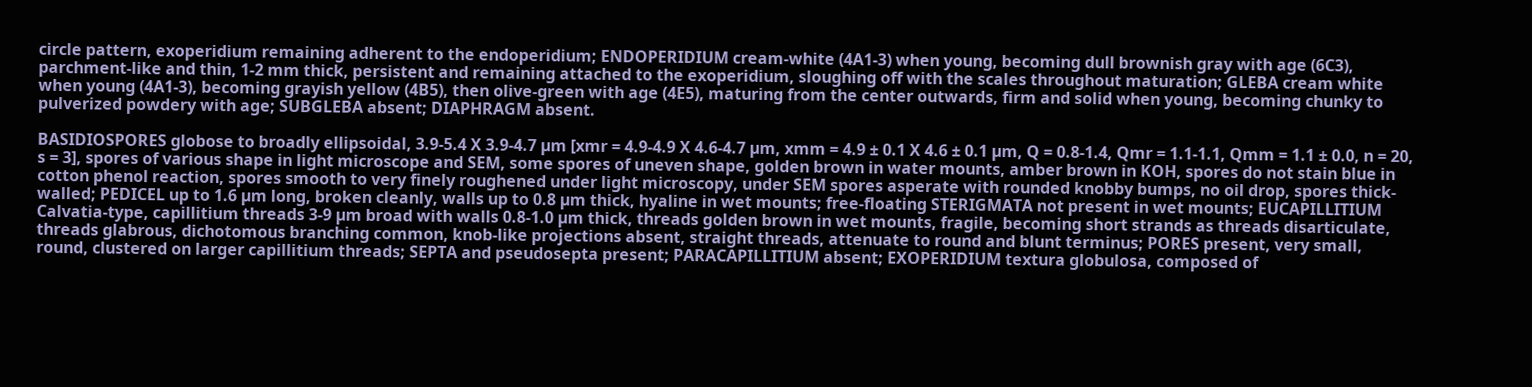circle pattern, exoperidium remaining adherent to the endoperidium; ENDOPERIDIUM cream-white (4A1-3) when young, becoming dull brownish gray with age (6C3), parchment-like and thin, 1-2 mm thick, persistent and remaining attached to the exoperidium, sloughing off with the scales throughout maturation; GLEBA cream white when young (4A1-3), becoming grayish yellow (4B5), then olive-green with age (4E5), maturing from the center outwards, firm and solid when young, becoming chunky to pulverized powdery with age; SUBGLEBA absent; DIAPHRAGM absent.

BASIDIOSPORES globose to broadly ellipsoidal, 3.9-5.4 X 3.9-4.7 µm [xmr = 4.9-4.9 X 4.6-4.7 µm, xmm = 4.9 ± 0.1 X 4.6 ± 0.1 µm, Q = 0.8-1.4, Qmr = 1.1-1.1, Qmm = 1.1 ± 0.0, n = 20, s = 3], spores of various shape in light microscope and SEM, some spores of uneven shape, golden brown in water mounts, amber brown in KOH, spores do not stain blue in cotton phenol reaction, spores smooth to very finely roughened under light microscopy, under SEM spores asperate with rounded knobby bumps, no oil drop, spores thick-walled; PEDICEL up to 1.6 µm long, broken cleanly, walls up to 0.8 µm thick, hyaline in wet mounts; free-floating STERIGMATA not present in wet mounts; EUCAPILLITIUM Calvatia-type, capillitium threads 3-9 µm broad with walls 0.8-1.0 µm thick, threads golden brown in wet mounts, fragile, becoming short strands as threads disarticulate, threads glabrous, dichotomous branching common, knob-like projections absent, straight threads, attenuate to round and blunt terminus; PORES present, very small, round, clustered on larger capillitium threads; SEPTA and pseudosepta present; PARACAPILLITIUM absent; EXOPERIDIUM textura globulosa, composed of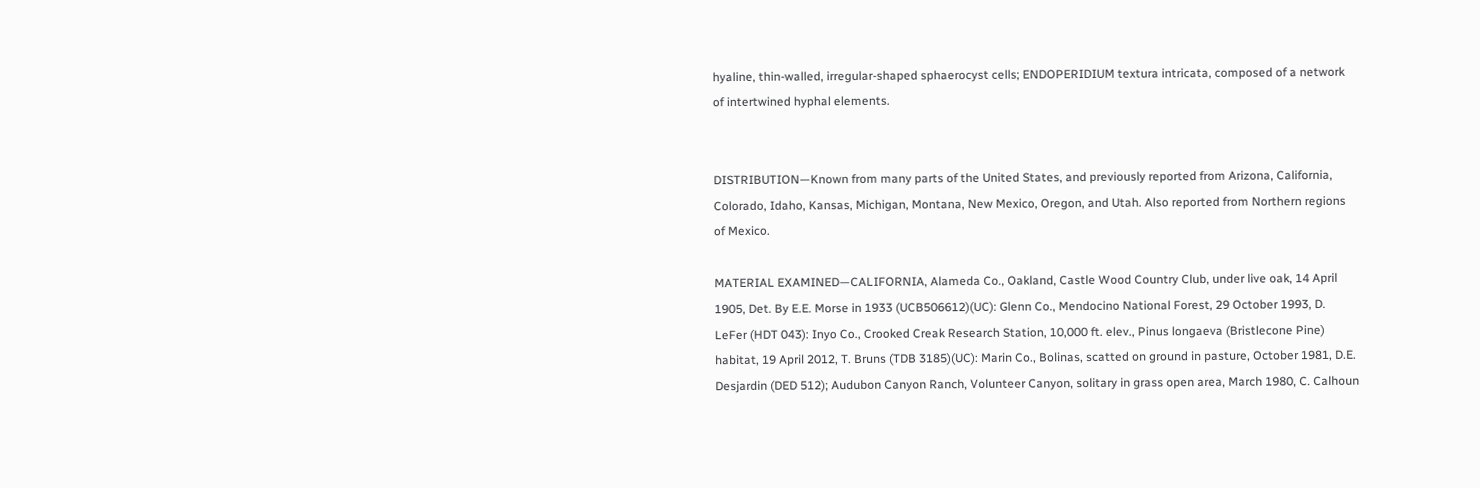hyaline, thin-walled, irregular-shaped sphaerocyst cells; ENDOPERIDIUM textura intricata, composed of a network of intertwined hyphal elements.


DISTRIBUTION—Known from many parts of the United States, and previously reported from Arizona, California, Colorado, Idaho, Kansas, Michigan, Montana, New Mexico, Oregon, and Utah. Also reported from Northern regions of Mexico.

MATERIAL EXAMINED—CALIFORNIA, Alameda Co., Oakland, Castle Wood Country Club, under live oak, 14 April 1905, Det. By E.E. Morse in 1933 (UCB506612)(UC): Glenn Co., Mendocino National Forest, 29 October 1993, D. LeFer (HDT 043): Inyo Co., Crooked Creak Research Station, 10,000 ft. elev., Pinus longaeva (Bristlecone Pine) habitat, 19 April 2012, T. Bruns (TDB 3185)(UC): Marin Co., Bolinas, scatted on ground in pasture, October 1981, D.E. Desjardin (DED 512); Audubon Canyon Ranch, Volunteer Canyon, solitary in grass open area, March 1980, C. Calhoun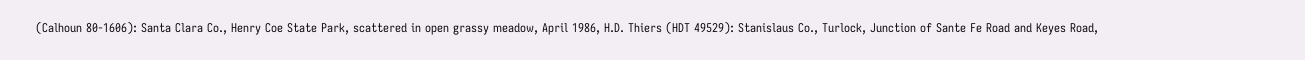(Calhoun 80-1606): Santa Clara Co., Henry Coe State Park, scattered in open grassy meadow, April 1986, H.D. Thiers (HDT 49529): Stanislaus Co., Turlock, Junction of Sante Fe Road and Keyes Road,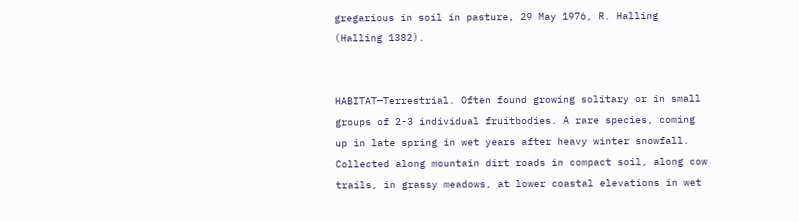gregarious in soil in pasture, 29 May 1976, R. Halling (Halling 1382).


HABITAT—Terrestrial. Often found growing solitary or in small groups of 2-3 individual fruitbodies. A rare species, coming up in late spring in wet years after heavy winter snowfall. Collected along mountain dirt roads in compact soil, along cow trails, in grassy meadows, at lower coastal elevations in wet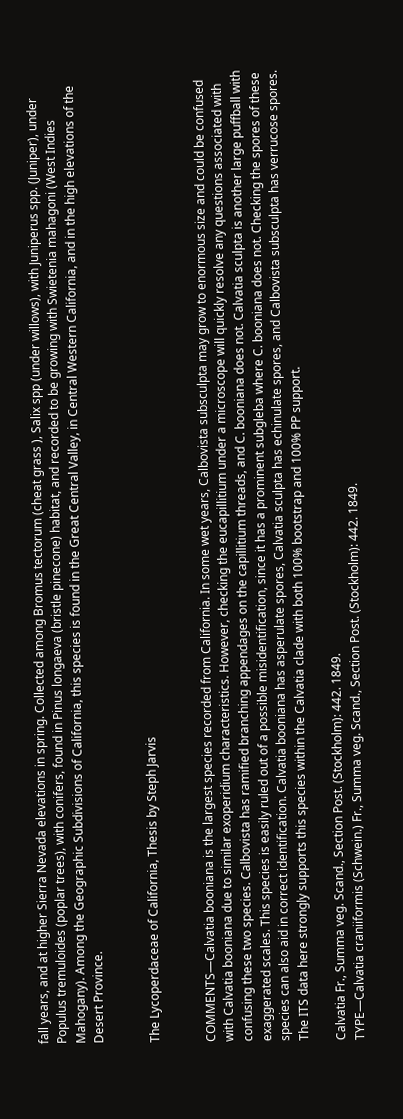fall years, and at higher Sierra Nevada elevations in spring. Collected among Bromus tectorum (cheat grass ), Salix spp (under willows), with Juniperus spp. (Juniper), under Populus tremuloides (poplar trees), with conifers, found in Pinus longaeva (bristle pinecone) habitat, and recorded to be growing with Swietenia mahagoni (West Indies Mahogany). Among the Geographic Subdivisions of California, this species is found in the Great Central Valley, in Central Western California, and in the high elevations of the Desert Province.


The Lycoperdaceae of California, Thesis by Steph Jarvis


COMMENTS—Calvatia booniana is the largest species recorded from California. In some wet years, Calbovista subsculpta may grow to enormous size and could be confused with Calvatia booniana due to similar exoperidium characteristics. However, checking the eucapillitium under a microscope will quickly resolve any questions associated with confusing these two species. Calbovista has ramified branching appendages on the capillitium threads, and C. booniana does not. Calvatia sculpta is another large puffball with exaggerated scales. This species is easily ruled out of a possible misidentification, since it has a prominent subgleba where C. booniana does not. Checking the spores of these species can also aid in correct identification. Calvatia booniana has asperulate spores, Calvatia sculpta has echinulate spores, and Calbovista subsculpta has verrucose spores. The ITS data here strongly supports this species within the Calvatia clade with both 100% bootstrap and 100% PP support.

Calvatia Fr., Summa veg. Scand., Section Post. (Stockholm): 442. 1849.
TYPE—Calvatia craniiformis (Schwein.) Fr., Summa veg. Scand., Section Post. (Stockholm): 442. 1849.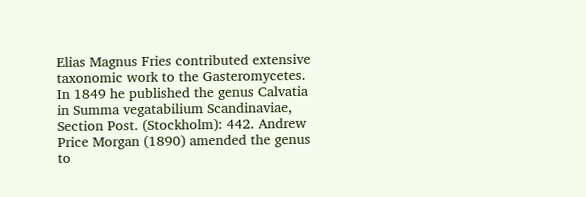Elias Magnus Fries contributed extensive taxonomic work to the Gasteromycetes. In 1849 he published the genus Calvatia in Summa vegatabilium Scandinaviae, Section Post. (Stockholm): 442. Andrew Price Morgan (1890) amended the genus to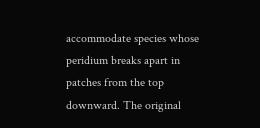accommodate species whose peridium breaks apart in patches from the top downward. The original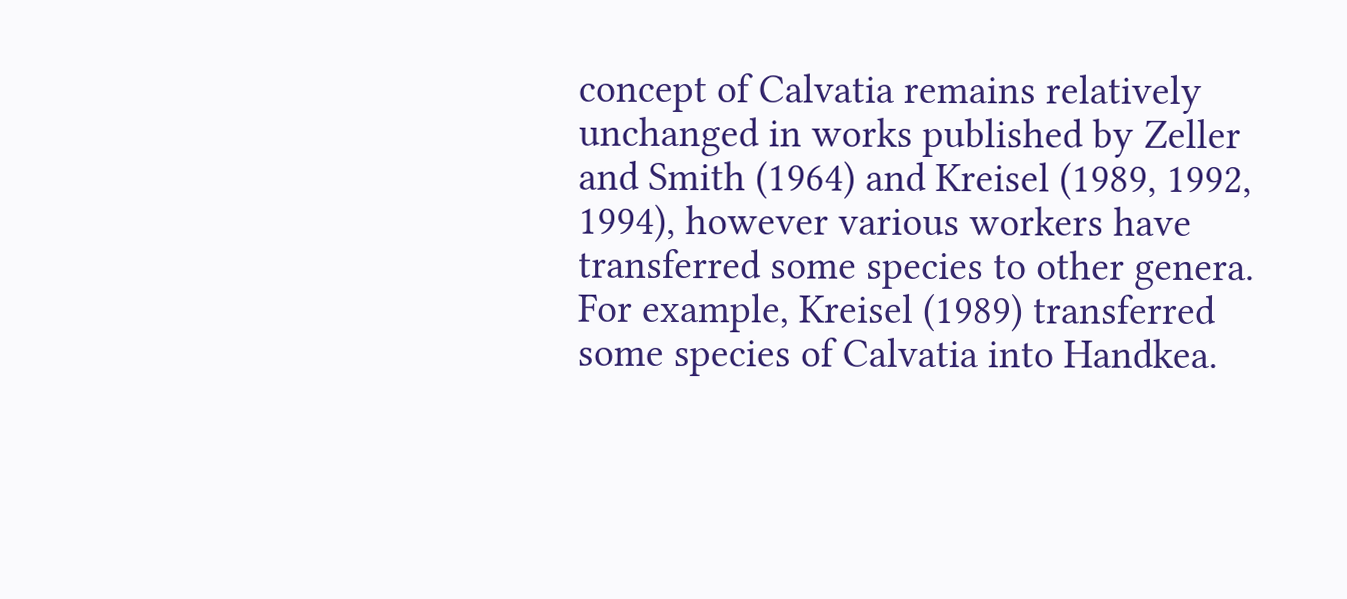concept of Calvatia remains relatively unchanged in works published by Zeller and Smith (1964) and Kreisel (1989, 1992, 1994), however various workers have transferred some species to other genera. For example, Kreisel (1989) transferred some species of Calvatia into Handkea.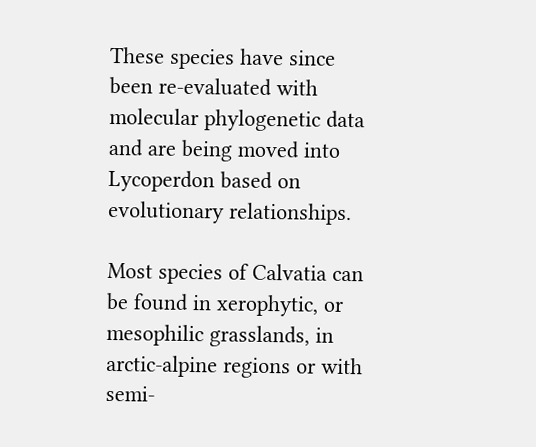These species have since been re-evaluated with molecular phylogenetic data and are being moved into Lycoperdon based on evolutionary relationships.

Most species of Calvatia can be found in xerophytic, or mesophilic grasslands, in arctic-alpine regions or with semi-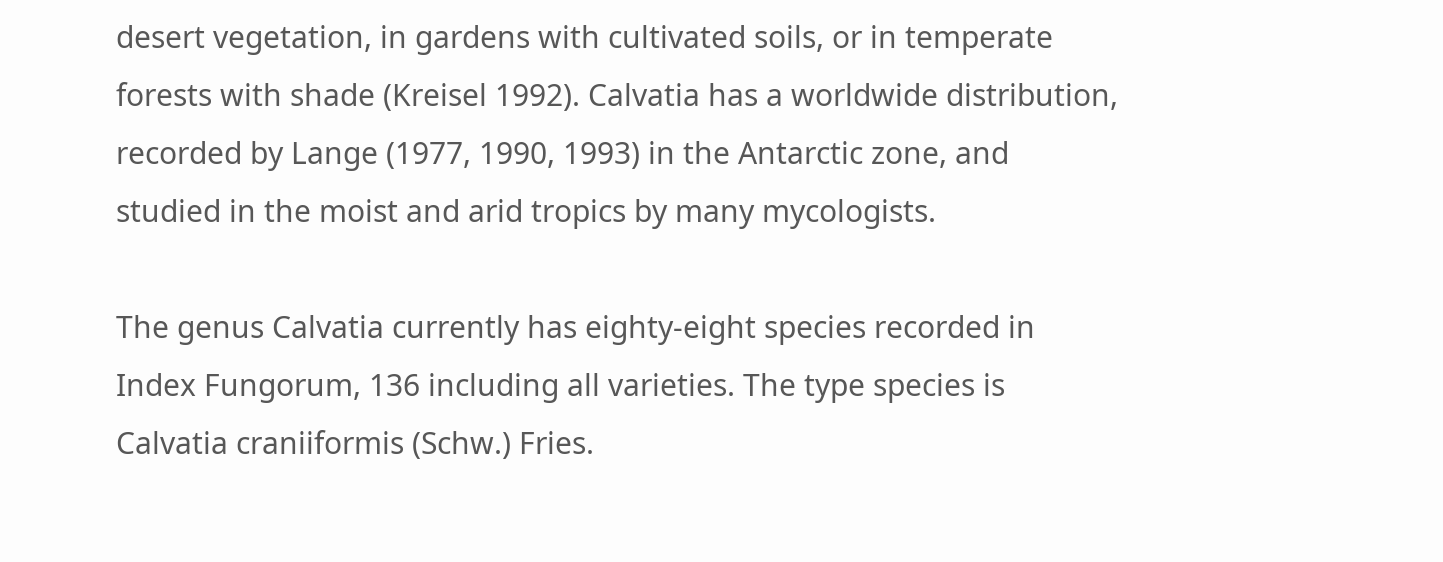desert vegetation, in gardens with cultivated soils, or in temperate forests with shade (Kreisel 1992). Calvatia has a worldwide distribution, recorded by Lange (1977, 1990, 1993) in the Antarctic zone, and studied in the moist and arid tropics by many mycologists.

The genus Calvatia currently has eighty-eight species recorded in Index Fungorum, 136 including all varieties. The type species is Calvatia craniiformis (Schw.) Fries.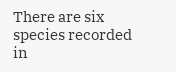There are six species recorded in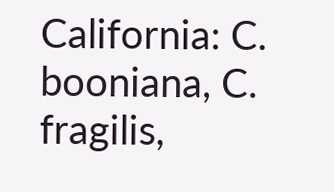California: C. booniana, C. fragilis,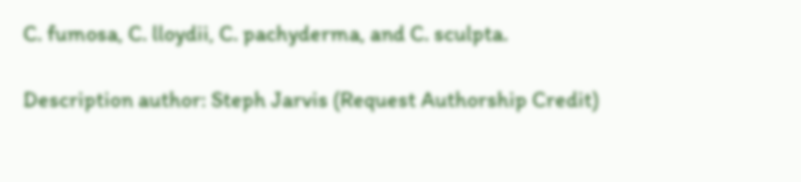C. fumosa, C. lloydii, C. pachyderma, and C. sculpta.

Description author: Steph Jarvis (Request Authorship Credit)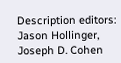Description editors: Jason Hollinger, Joseph D. Cohen